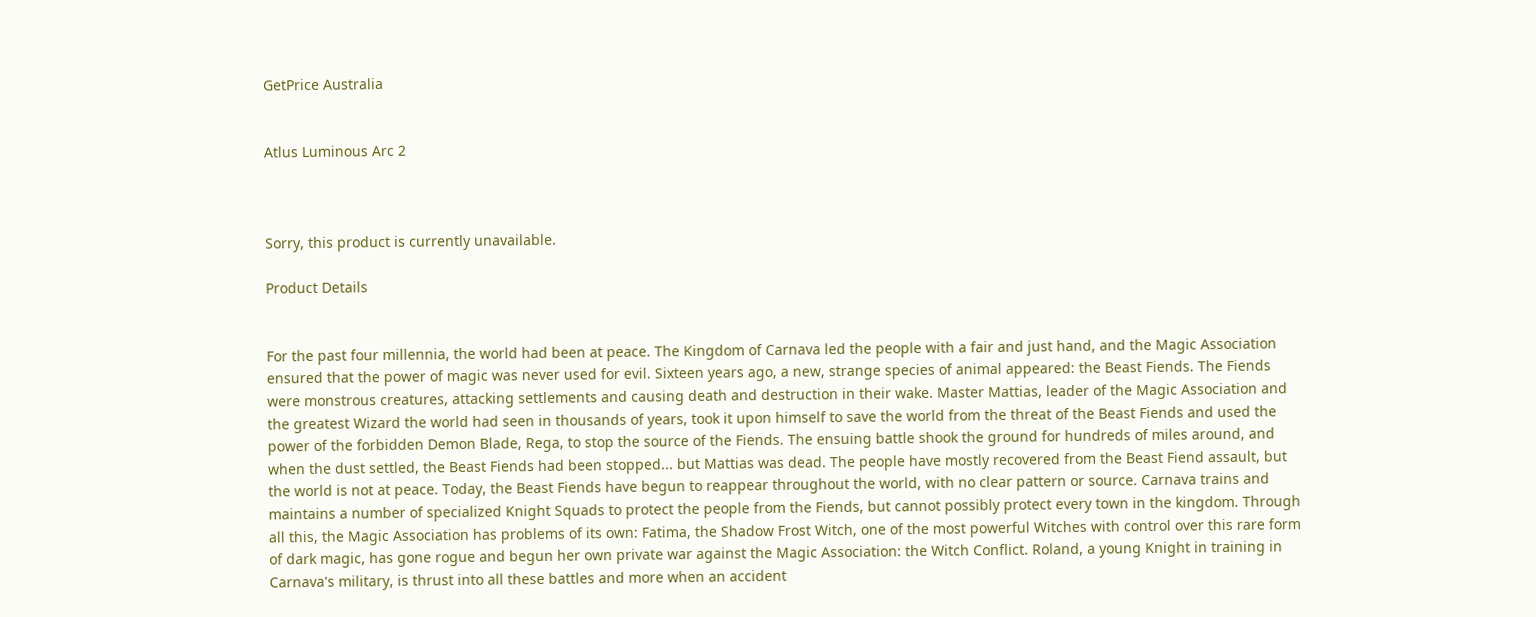GetPrice Australia


Atlus Luminous Arc 2



Sorry, this product is currently unavailable.

Product Details


For the past four millennia, the world had been at peace. The Kingdom of Carnava led the people with a fair and just hand, and the Magic Association ensured that the power of magic was never used for evil. Sixteen years ago, a new, strange species of animal appeared: the Beast Fiends. The Fiends were monstrous creatures, attacking settlements and causing death and destruction in their wake. Master Mattias, leader of the Magic Association and the greatest Wizard the world had seen in thousands of years, took it upon himself to save the world from the threat of the Beast Fiends and used the power of the forbidden Demon Blade, Rega, to stop the source of the Fiends. The ensuing battle shook the ground for hundreds of miles around, and when the dust settled, the Beast Fiends had been stopped... but Mattias was dead. The people have mostly recovered from the Beast Fiend assault, but the world is not at peace. Today, the Beast Fiends have begun to reappear throughout the world, with no clear pattern or source. Carnava trains and maintains a number of specialized Knight Squads to protect the people from the Fiends, but cannot possibly protect every town in the kingdom. Through all this, the Magic Association has problems of its own: Fatima, the Shadow Frost Witch, one of the most powerful Witches with control over this rare form of dark magic, has gone rogue and begun her own private war against the Magic Association: the Witch Conflict. Roland, a young Knight in training in Carnava's military, is thrust into all these battles and more when an accident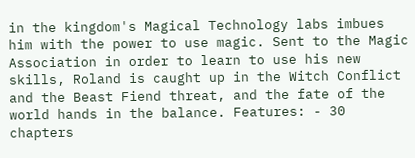in the kingdom's Magical Technology labs imbues him with the power to use magic. Sent to the Magic Association in order to learn to use his new skills, Roland is caught up in the Witch Conflict and the Beast Fiend threat, and the fate of the world hands in the balance. Features: - 30 chapters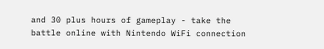and 30 plus hours of gameplay - take the battle online with Nintendo WiFi connection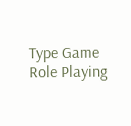Type Game Role Playing